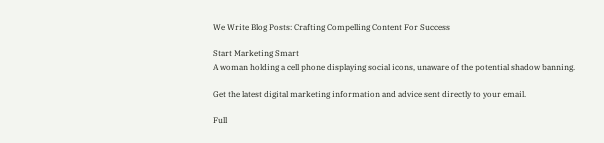We Write Blog Posts: Crafting Compelling Content For Success

Start Marketing Smart
A woman holding a cell phone displaying social icons, unaware of the potential shadow banning.

Get the latest digital marketing information and advice sent directly to your email.

Full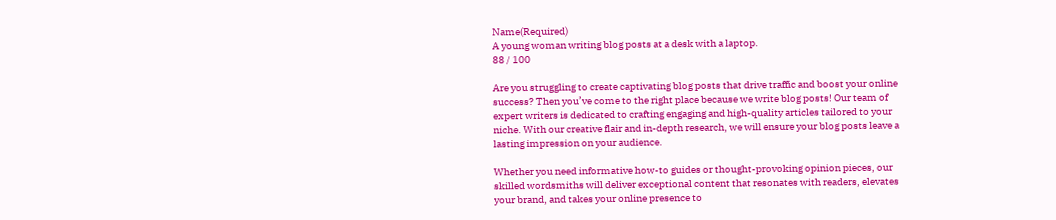Name(Required)
A young woman writing blog posts at a desk with a laptop.
88 / 100

Are you struggling to create captivating blog posts that drive traffic and boost your online success? Then you’ve come to the right place because we write blog posts! Our team of expert writers is dedicated to crafting engaging and high-quality articles tailored to your niche. With our creative flair and in-depth research, we will ensure your blog posts leave a lasting impression on your audience.

Whether you need informative how-to guides or thought-provoking opinion pieces, our skilled wordsmiths will deliver exceptional content that resonates with readers, elevates your brand, and takes your online presence to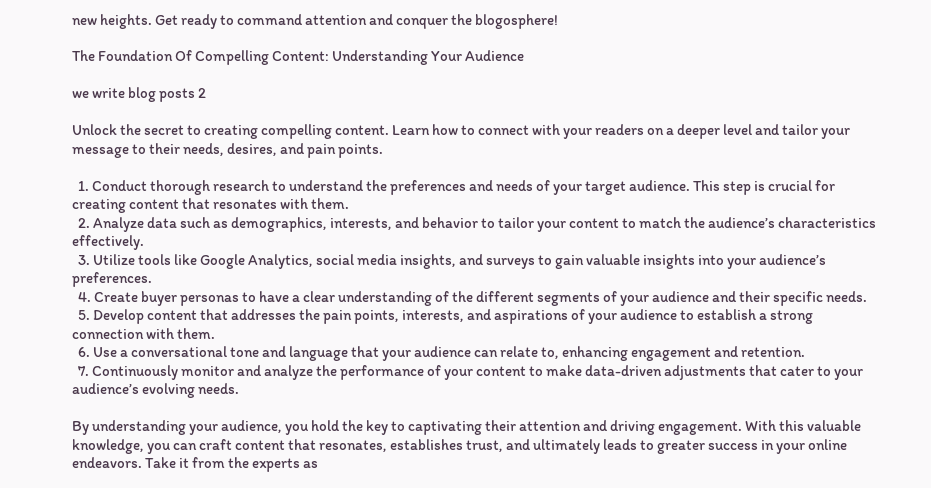new heights. Get ready to command attention and conquer the blogosphere!

The Foundation Of Compelling Content: Understanding Your Audience

we write blog posts 2

Unlock the secret to creating compelling content. Learn how to connect with your readers on a deeper level and tailor your message to their needs, desires, and pain points.

  1. Conduct thorough research to understand the preferences and needs of your target audience. This step is crucial for creating content that resonates with them.
  2. Analyze data such as demographics, interests, and behavior to tailor your content to match the audience’s characteristics effectively.
  3. Utilize tools like Google Analytics, social media insights, and surveys to gain valuable insights into your audience’s preferences.
  4. Create buyer personas to have a clear understanding of the different segments of your audience and their specific needs.
  5. Develop content that addresses the pain points, interests, and aspirations of your audience to establish a strong connection with them.
  6. Use a conversational tone and language that your audience can relate to, enhancing engagement and retention.
  7. Continuously monitor and analyze the performance of your content to make data-driven adjustments that cater to your audience’s evolving needs.

By understanding your audience, you hold the key to captivating their attention and driving engagement. With this valuable knowledge, you can craft content that resonates, establishes trust, and ultimately leads to greater success in your online endeavors. Take it from the experts as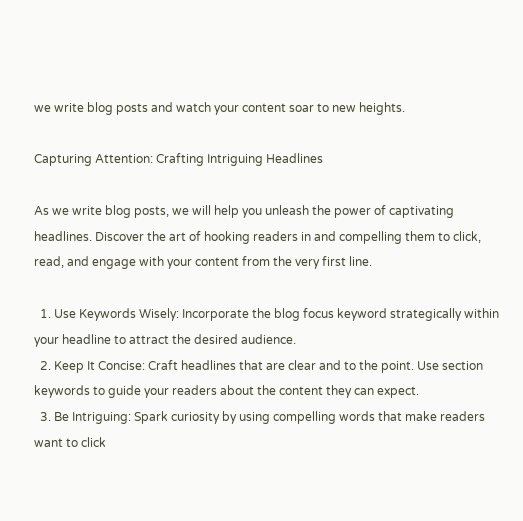we write blog posts and watch your content soar to new heights.

Capturing Attention: Crafting Intriguing Headlines

As we write blog posts, we will help you unleash the power of captivating headlines. Discover the art of hooking readers in and compelling them to click, read, and engage with your content from the very first line.

  1. Use Keywords Wisely: Incorporate the blog focus keyword strategically within your headline to attract the desired audience.
  2. Keep It Concise: Craft headlines that are clear and to the point. Use section keywords to guide your readers about the content they can expect.
  3. Be Intriguing: Spark curiosity by using compelling words that make readers want to click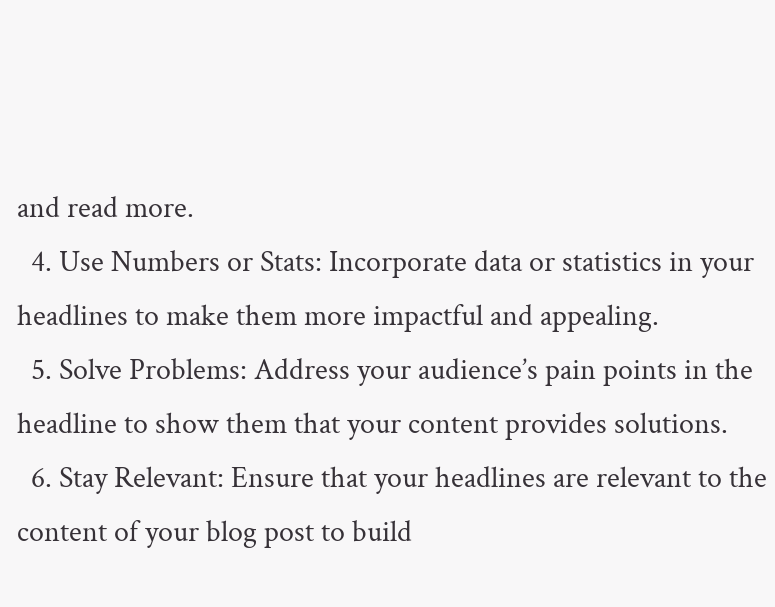and read more.
  4. Use Numbers or Stats: Incorporate data or statistics in your headlines to make them more impactful and appealing.
  5. Solve Problems: Address your audience’s pain points in the headline to show them that your content provides solutions.
  6. Stay Relevant: Ensure that your headlines are relevant to the content of your blog post to build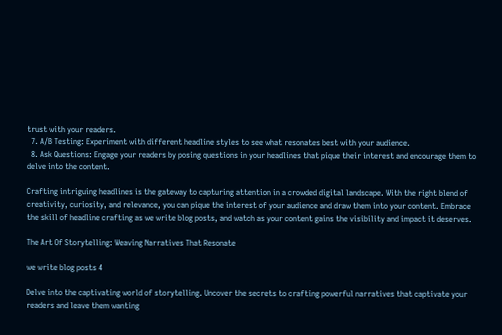trust with your readers.
  7. A/B Testing: Experiment with different headline styles to see what resonates best with your audience.
  8. Ask Questions: Engage your readers by posing questions in your headlines that pique their interest and encourage them to delve into the content.

Crafting intriguing headlines is the gateway to capturing attention in a crowded digital landscape. With the right blend of creativity, curiosity, and relevance, you can pique the interest of your audience and draw them into your content. Embrace the skill of headline crafting as we write blog posts, and watch as your content gains the visibility and impact it deserves.

The Art Of Storytelling: Weaving Narratives That Resonate

we write blog posts 4

Delve into the captivating world of storytelling. Uncover the secrets to crafting powerful narratives that captivate your readers and leave them wanting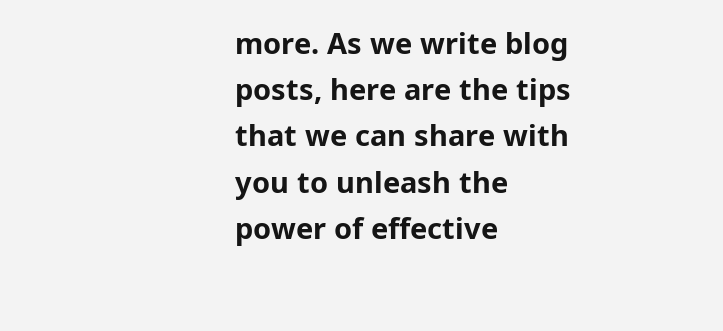more. As we write blog posts, here are the tips that we can share with you to unleash the power of effective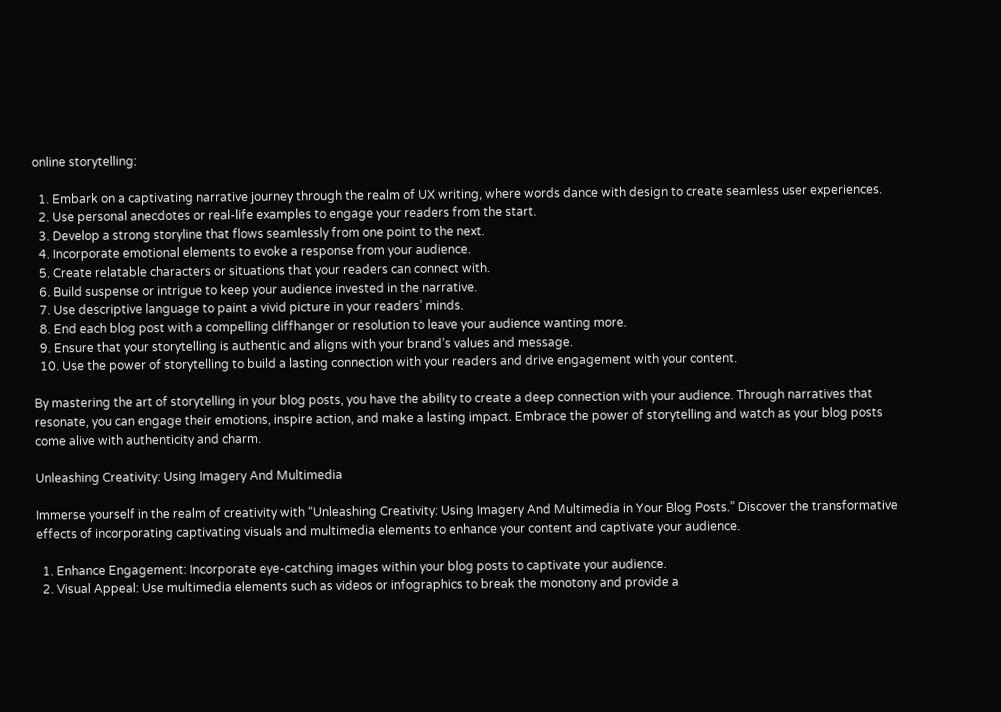online storytelling:

  1. Embark on a captivating narrative journey through the realm of UX writing, where words dance with design to create seamless user experiences.
  2. Use personal anecdotes or real-life examples to engage your readers from the start.
  3. Develop a strong storyline that flows seamlessly from one point to the next.
  4. Incorporate emotional elements to evoke a response from your audience.
  5. Create relatable characters or situations that your readers can connect with.
  6. Build suspense or intrigue to keep your audience invested in the narrative.
  7. Use descriptive language to paint a vivid picture in your readers’ minds.
  8. End each blog post with a compelling cliffhanger or resolution to leave your audience wanting more.
  9. Ensure that your storytelling is authentic and aligns with your brand’s values and message.
  10. Use the power of storytelling to build a lasting connection with your readers and drive engagement with your content.

By mastering the art of storytelling in your blog posts, you have the ability to create a deep connection with your audience. Through narratives that resonate, you can engage their emotions, inspire action, and make a lasting impact. Embrace the power of storytelling and watch as your blog posts come alive with authenticity and charm.

Unleashing Creativity: Using Imagery And Multimedia

Immerse yourself in the realm of creativity with “Unleashing Creativity: Using Imagery And Multimedia in Your Blog Posts.” Discover the transformative effects of incorporating captivating visuals and multimedia elements to enhance your content and captivate your audience.

  1. Enhance Engagement: Incorporate eye-catching images within your blog posts to captivate your audience.
  2. Visual Appeal: Use multimedia elements such as videos or infographics to break the monotony and provide a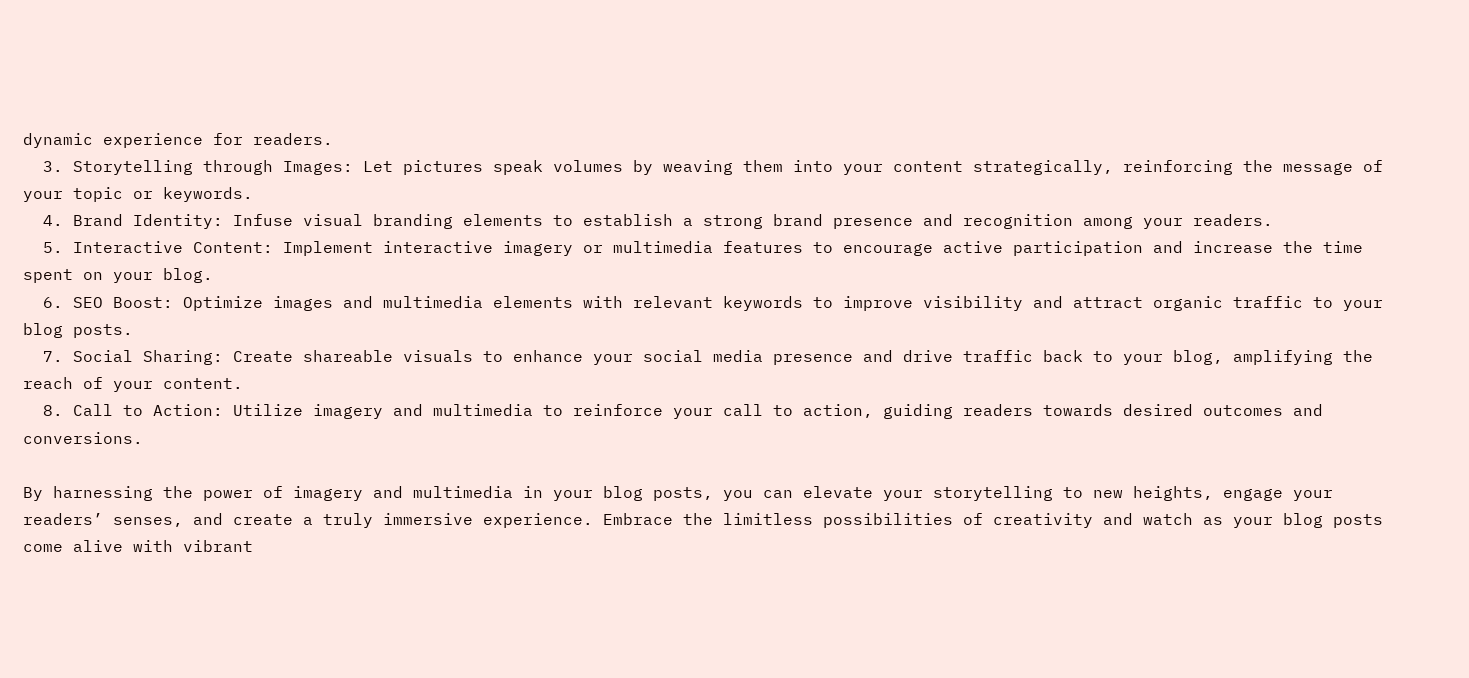dynamic experience for readers.
  3. Storytelling through Images: Let pictures speak volumes by weaving them into your content strategically, reinforcing the message of your topic or keywords.
  4. Brand Identity: Infuse visual branding elements to establish a strong brand presence and recognition among your readers.
  5. Interactive Content: Implement interactive imagery or multimedia features to encourage active participation and increase the time spent on your blog.
  6. SEO Boost: Optimize images and multimedia elements with relevant keywords to improve visibility and attract organic traffic to your blog posts.
  7. Social Sharing: Create shareable visuals to enhance your social media presence and drive traffic back to your blog, amplifying the reach of your content.
  8. Call to Action: Utilize imagery and multimedia to reinforce your call to action, guiding readers towards desired outcomes and conversions.

By harnessing the power of imagery and multimedia in your blog posts, you can elevate your storytelling to new heights, engage your readers’ senses, and create a truly immersive experience. Embrace the limitless possibilities of creativity and watch as your blog posts come alive with vibrant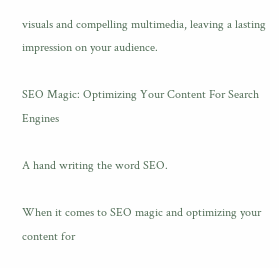visuals and compelling multimedia, leaving a lasting impression on your audience.

SEO Magic: Optimizing Your Content For Search Engines

A hand writing the word SEO.

When it comes to SEO magic and optimizing your content for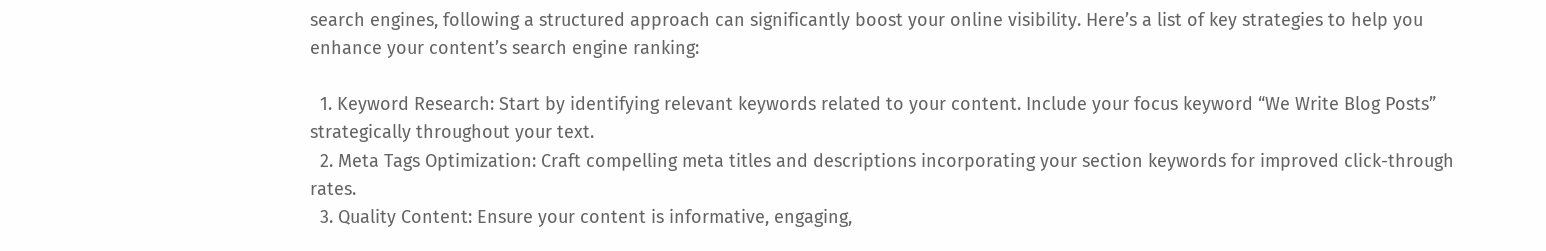search engines, following a structured approach can significantly boost your online visibility. Here’s a list of key strategies to help you enhance your content’s search engine ranking:

  1. Keyword Research: Start by identifying relevant keywords related to your content. Include your focus keyword “We Write Blog Posts” strategically throughout your text.
  2. Meta Tags Optimization: Craft compelling meta titles and descriptions incorporating your section keywords for improved click-through rates.
  3. Quality Content: Ensure your content is informative, engaging,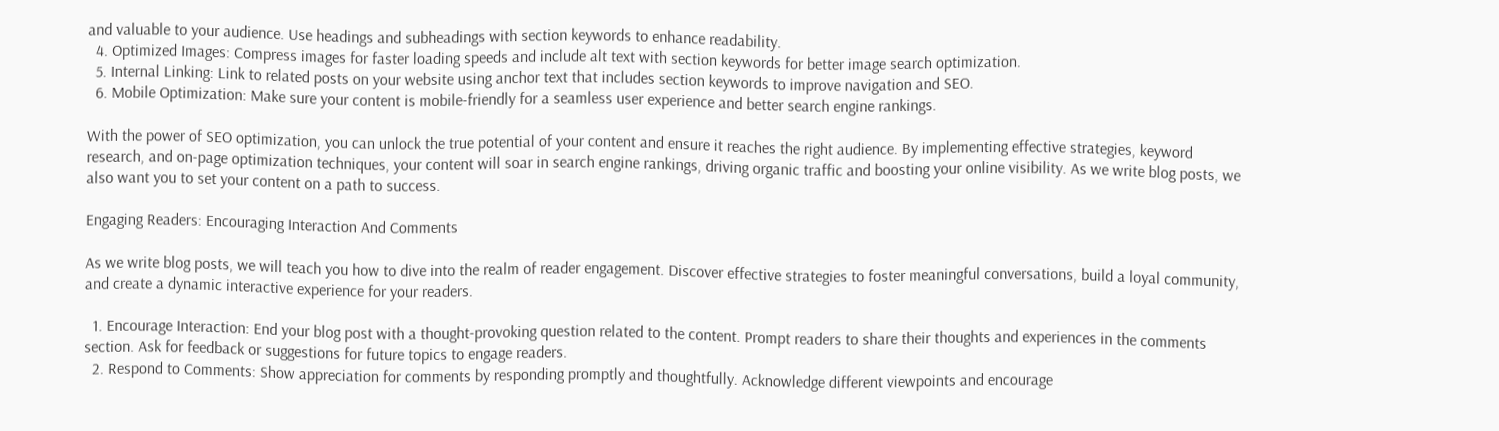and valuable to your audience. Use headings and subheadings with section keywords to enhance readability.
  4. Optimized Images: Compress images for faster loading speeds and include alt text with section keywords for better image search optimization.
  5. Internal Linking: Link to related posts on your website using anchor text that includes section keywords to improve navigation and SEO.
  6. Mobile Optimization: Make sure your content is mobile-friendly for a seamless user experience and better search engine rankings.

With the power of SEO optimization, you can unlock the true potential of your content and ensure it reaches the right audience. By implementing effective strategies, keyword research, and on-page optimization techniques, your content will soar in search engine rankings, driving organic traffic and boosting your online visibility. As we write blog posts, we also want you to set your content on a path to success.

Engaging Readers: Encouraging Interaction And Comments

As we write blog posts, we will teach you how to dive into the realm of reader engagement. Discover effective strategies to foster meaningful conversations, build a loyal community, and create a dynamic interactive experience for your readers.

  1. Encourage Interaction: End your blog post with a thought-provoking question related to the content. Prompt readers to share their thoughts and experiences in the comments section. Ask for feedback or suggestions for future topics to engage readers.
  2. Respond to Comments: Show appreciation for comments by responding promptly and thoughtfully. Acknowledge different viewpoints and encourage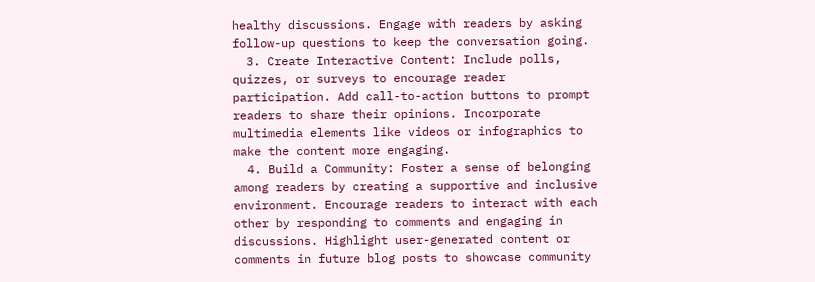healthy discussions. Engage with readers by asking follow-up questions to keep the conversation going.
  3. Create Interactive Content: Include polls, quizzes, or surveys to encourage reader participation. Add call-to-action buttons to prompt readers to share their opinions. Incorporate multimedia elements like videos or infographics to make the content more engaging.
  4. Build a Community: Foster a sense of belonging among readers by creating a supportive and inclusive environment. Encourage readers to interact with each other by responding to comments and engaging in discussions. Highlight user-generated content or comments in future blog posts to showcase community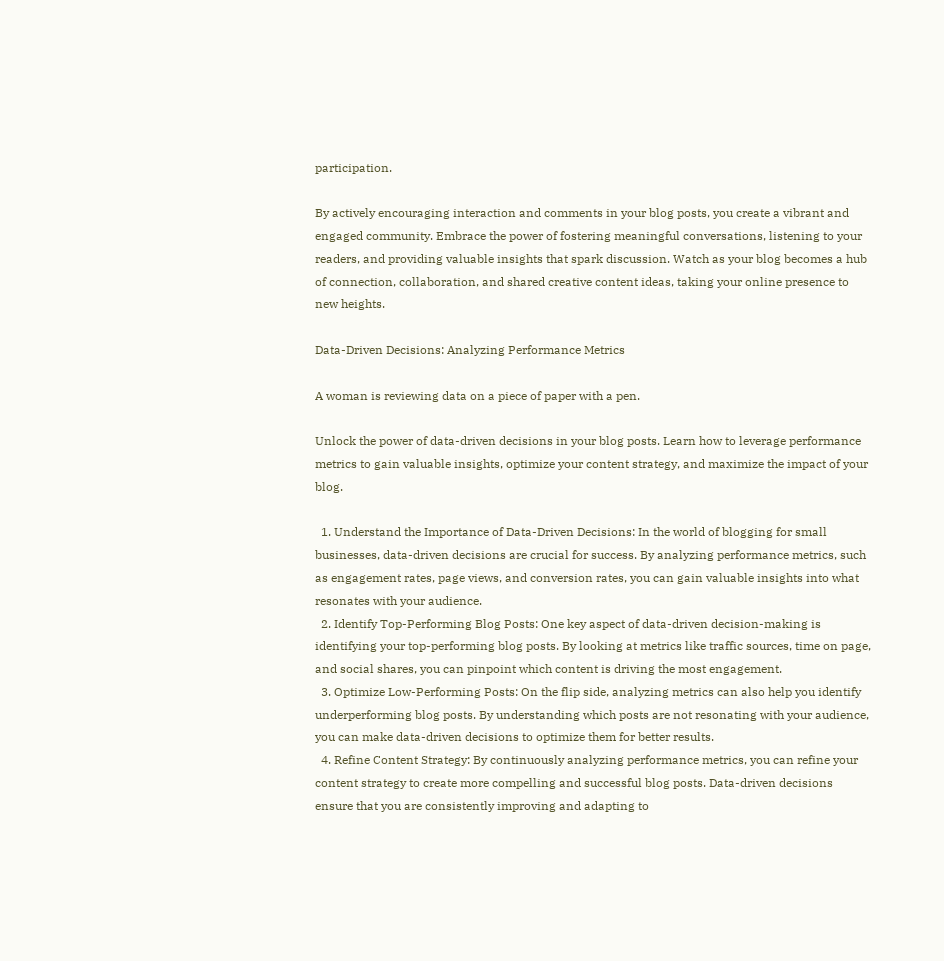participation.

By actively encouraging interaction and comments in your blog posts, you create a vibrant and engaged community. Embrace the power of fostering meaningful conversations, listening to your readers, and providing valuable insights that spark discussion. Watch as your blog becomes a hub of connection, collaboration, and shared creative content ideas, taking your online presence to new heights.

Data-Driven Decisions: Analyzing Performance Metrics

A woman is reviewing data on a piece of paper with a pen.

Unlock the power of data-driven decisions in your blog posts. Learn how to leverage performance metrics to gain valuable insights, optimize your content strategy, and maximize the impact of your blog.

  1. Understand the Importance of Data-Driven Decisions: In the world of blogging for small businesses, data-driven decisions are crucial for success. By analyzing performance metrics, such as engagement rates, page views, and conversion rates, you can gain valuable insights into what resonates with your audience.
  2. Identify Top-Performing Blog Posts: One key aspect of data-driven decision-making is identifying your top-performing blog posts. By looking at metrics like traffic sources, time on page, and social shares, you can pinpoint which content is driving the most engagement.
  3. Optimize Low-Performing Posts: On the flip side, analyzing metrics can also help you identify underperforming blog posts. By understanding which posts are not resonating with your audience, you can make data-driven decisions to optimize them for better results.
  4. Refine Content Strategy: By continuously analyzing performance metrics, you can refine your content strategy to create more compelling and successful blog posts. Data-driven decisions ensure that you are consistently improving and adapting to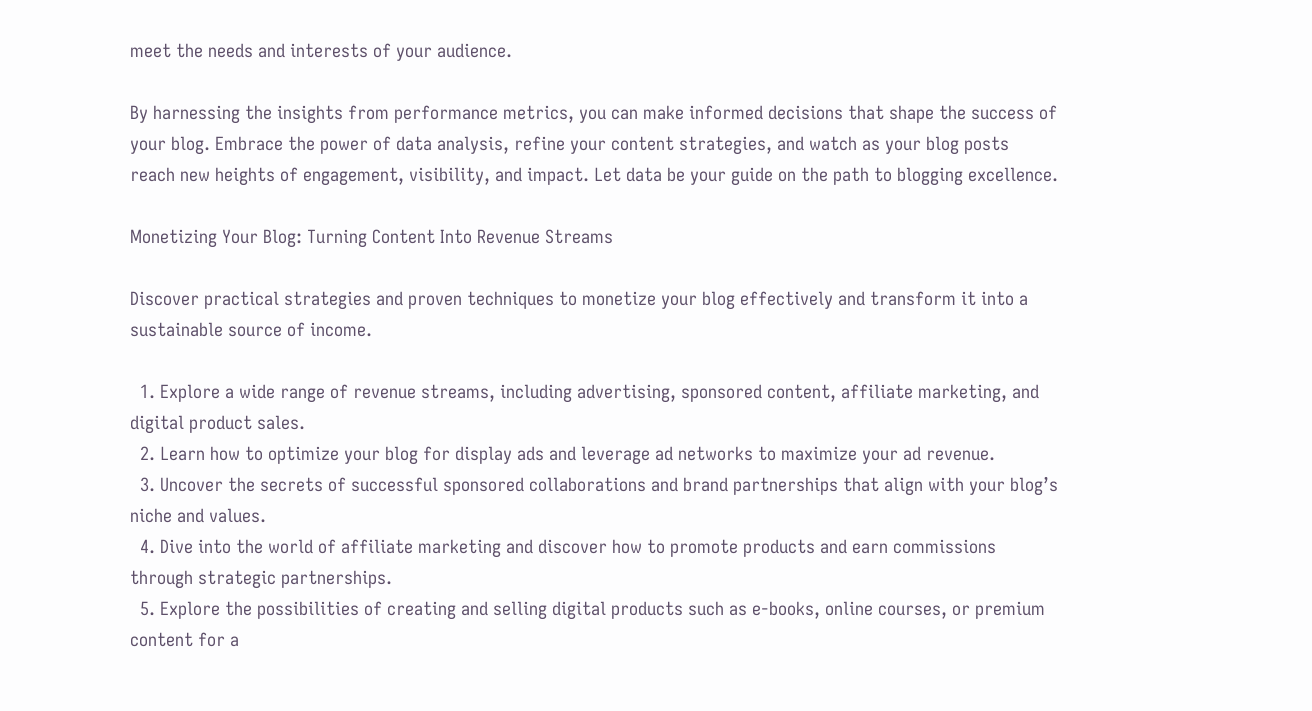meet the needs and interests of your audience.

By harnessing the insights from performance metrics, you can make informed decisions that shape the success of your blog. Embrace the power of data analysis, refine your content strategies, and watch as your blog posts reach new heights of engagement, visibility, and impact. Let data be your guide on the path to blogging excellence.

Monetizing Your Blog: Turning Content Into Revenue Streams

Discover practical strategies and proven techniques to monetize your blog effectively and transform it into a sustainable source of income.

  1. Explore a wide range of revenue streams, including advertising, sponsored content, affiliate marketing, and digital product sales.
  2. Learn how to optimize your blog for display ads and leverage ad networks to maximize your ad revenue.
  3. Uncover the secrets of successful sponsored collaborations and brand partnerships that align with your blog’s niche and values.
  4. Dive into the world of affiliate marketing and discover how to promote products and earn commissions through strategic partnerships.
  5. Explore the possibilities of creating and selling digital products such as e-books, online courses, or premium content for a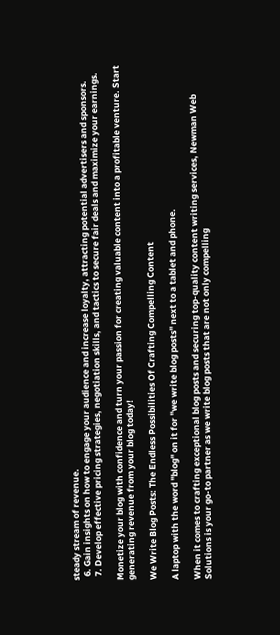steady stream of revenue.
  6. Gain insights on how to engage your audience and increase loyalty, attracting potential advertisers and sponsors.
  7. Develop effective pricing strategies, negotiation skills, and tactics to secure fair deals and maximize your earnings.

Monetize your blog with confidence and turn your passion for creating valuable content into a profitable venture. Start generating revenue from your blog today!

We Write Blog Posts: The Endless Possibilities Of Crafting Compelling Content

A laptop with the word "blog" on it for "we write blog posts" next to a tablet and phone.

When it comes to crafting exceptional blog posts and securing top-quality content writing services, Newman Web Solutions is your go-to partner as we write blog posts that are not only compelling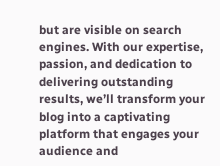but are visible on search engines. With our expertise, passion, and dedication to delivering outstanding results, we’ll transform your blog into a captivating platform that engages your audience and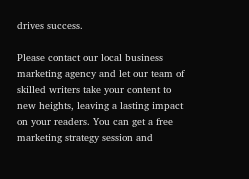drives success.

Please contact our local business marketing agency and let our team of skilled writers take your content to new heights, leaving a lasting impact on your readers. You can get a free marketing strategy session and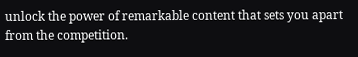unlock the power of remarkable content that sets you apart from the competition.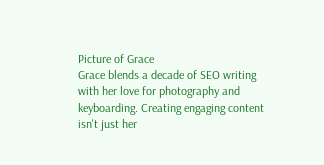Picture of Grace
Grace blends a decade of SEO writing with her love for photography and keyboarding. Creating engaging content isn't just her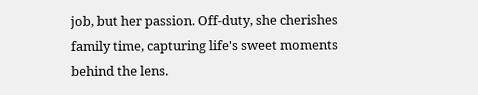job, but her passion. Off-duty, she cherishes family time, capturing life's sweet moments behind the lens.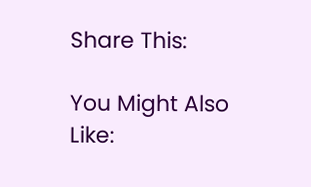Share This:

You Might Also Like: